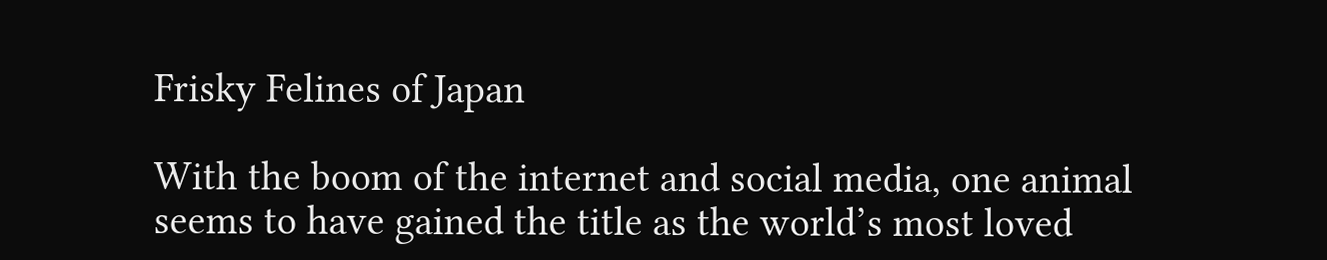Frisky Felines of Japan

With the boom of the internet and social media, one animal seems to have gained the title as the world’s most loved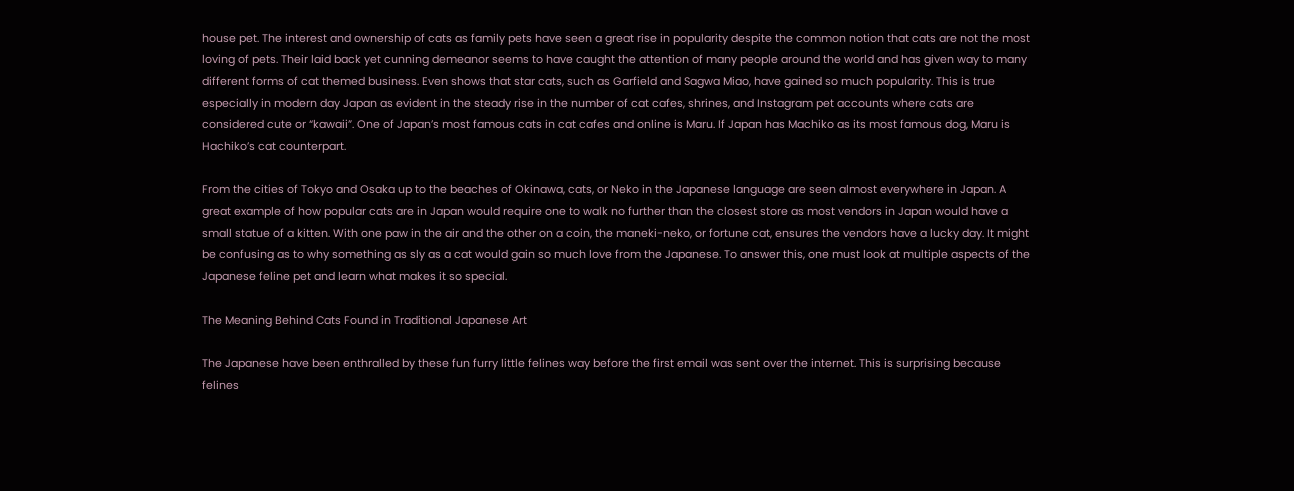house pet. The interest and ownership of cats as family pets have seen a great rise in popularity despite the common notion that cats are not the most loving of pets. Their laid back yet cunning demeanor seems to have caught the attention of many people around the world and has given way to many different forms of cat themed business. Even shows that star cats, such as Garfield and Sagwa Miao, have gained so much popularity. This is true especially in modern day Japan as evident in the steady rise in the number of cat cafes, shrines, and Instagram pet accounts where cats are considered cute or “kawaii”. One of Japan’s most famous cats in cat cafes and online is Maru. If Japan has Machiko as its most famous dog, Maru is Hachiko’s cat counterpart.

From the cities of Tokyo and Osaka up to the beaches of Okinawa, cats, or Neko in the Japanese language are seen almost everywhere in Japan. A great example of how popular cats are in Japan would require one to walk no further than the closest store as most vendors in Japan would have a small statue of a kitten. With one paw in the air and the other on a coin, the maneki-neko, or fortune cat, ensures the vendors have a lucky day. It might be confusing as to why something as sly as a cat would gain so much love from the Japanese. To answer this, one must look at multiple aspects of the Japanese feline pet and learn what makes it so special.

The Meaning Behind Cats Found in Traditional Japanese Art

The Japanese have been enthralled by these fun furry little felines way before the first email was sent over the internet. This is surprising because felines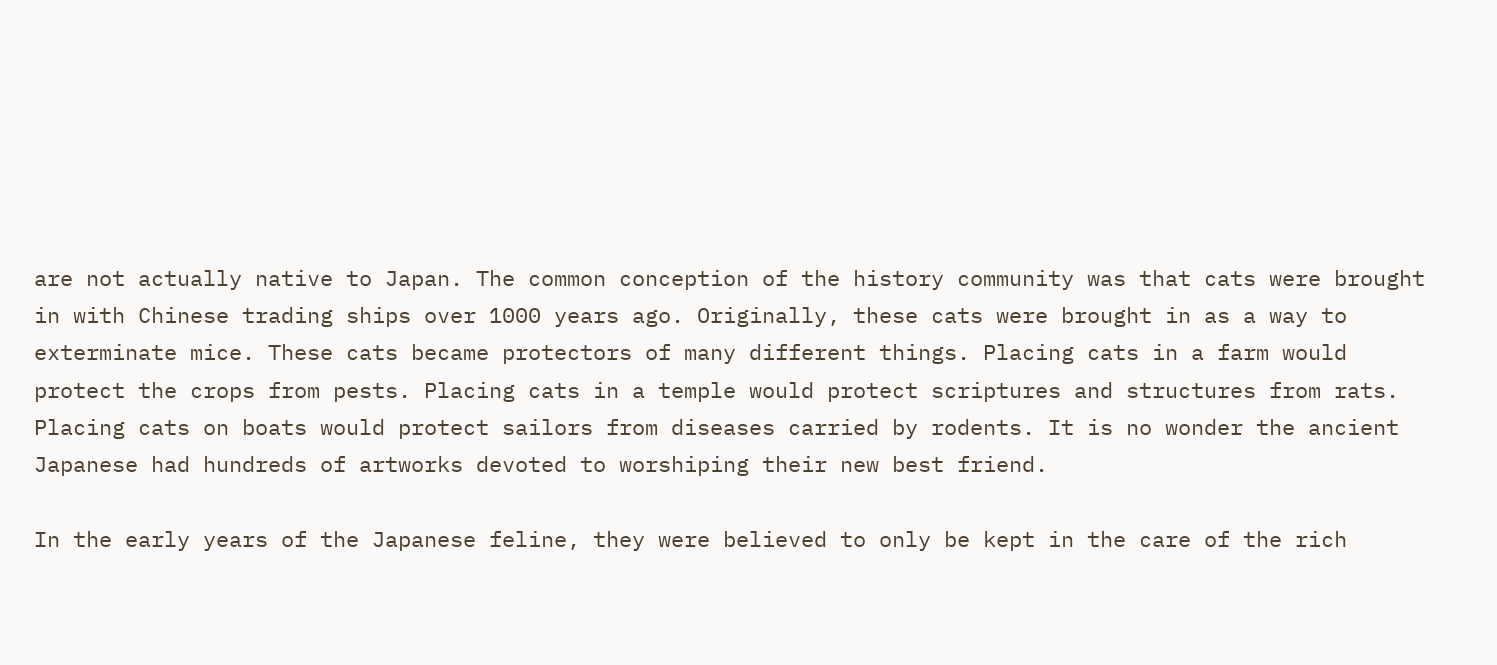are not actually native to Japan. The common conception of the history community was that cats were brought in with Chinese trading ships over 1000 years ago. Originally, these cats were brought in as a way to exterminate mice. These cats became protectors of many different things. Placing cats in a farm would protect the crops from pests. Placing cats in a temple would protect scriptures and structures from rats. Placing cats on boats would protect sailors from diseases carried by rodents. It is no wonder the ancient Japanese had hundreds of artworks devoted to worshiping their new best friend.

In the early years of the Japanese feline, they were believed to only be kept in the care of the rich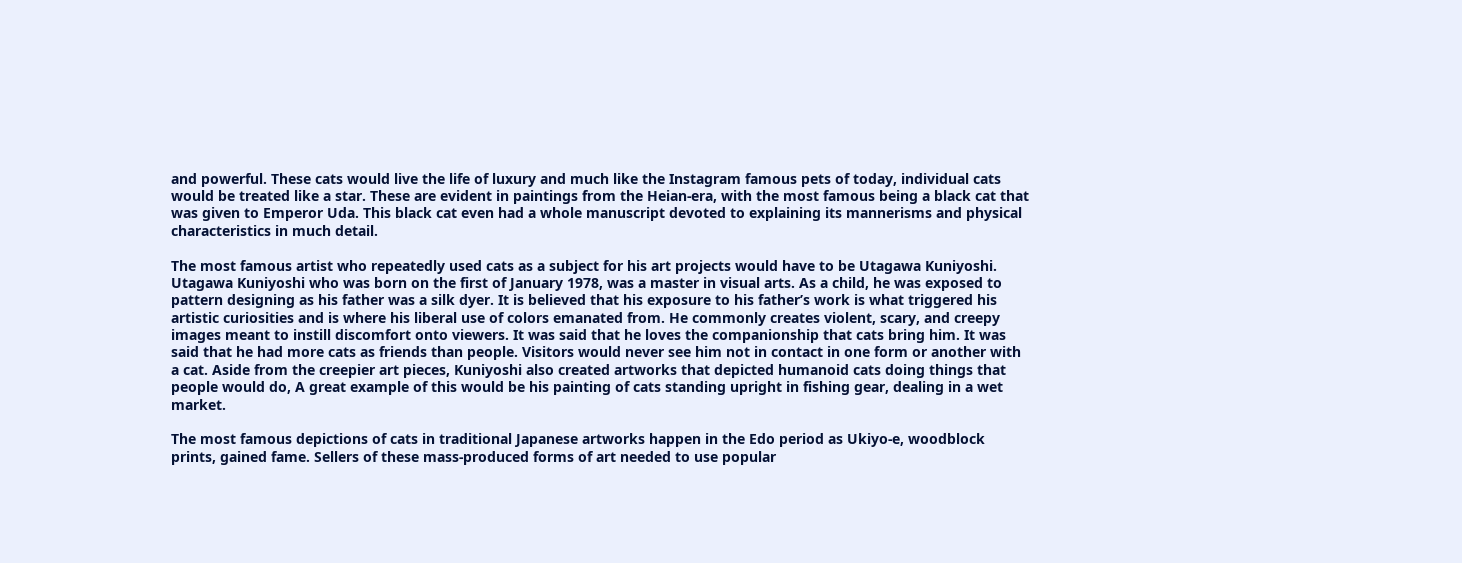and powerful. These cats would live the life of luxury and much like the Instagram famous pets of today, individual cats would be treated like a star. These are evident in paintings from the Heian-era, with the most famous being a black cat that was given to Emperor Uda. This black cat even had a whole manuscript devoted to explaining its mannerisms and physical characteristics in much detail.

The most famous artist who repeatedly used cats as a subject for his art projects would have to be Utagawa Kuniyoshi. Utagawa Kuniyoshi who was born on the first of January 1978, was a master in visual arts. As a child, he was exposed to pattern designing as his father was a silk dyer. It is believed that his exposure to his father’s work is what triggered his artistic curiosities and is where his liberal use of colors emanated from. He commonly creates violent, scary, and creepy images meant to instill discomfort onto viewers. It was said that he loves the companionship that cats bring him. It was said that he had more cats as friends than people. Visitors would never see him not in contact in one form or another with a cat. Aside from the creepier art pieces, Kuniyoshi also created artworks that depicted humanoid cats doing things that people would do, A great example of this would be his painting of cats standing upright in fishing gear, dealing in a wet market.

The most famous depictions of cats in traditional Japanese artworks happen in the Edo period as Ukiyo-e, woodblock prints, gained fame. Sellers of these mass-produced forms of art needed to use popular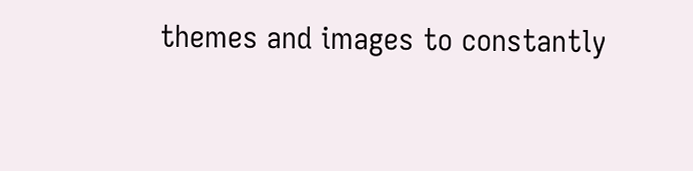themes and images to constantly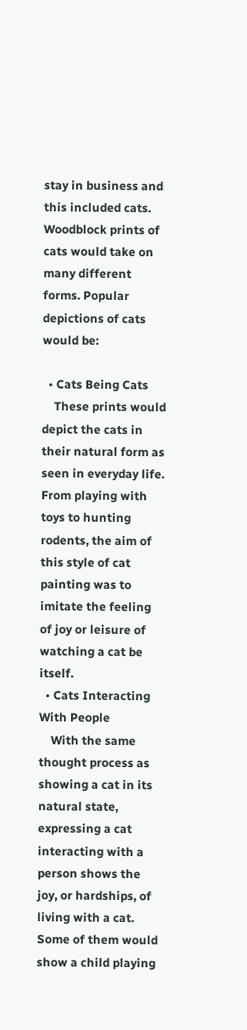stay in business and this included cats. Woodblock prints of cats would take on many different forms. Popular depictions of cats would be:

  • Cats Being Cats
    These prints would depict the cats in their natural form as seen in everyday life. From playing with toys to hunting rodents, the aim of this style of cat painting was to imitate the feeling of joy or leisure of watching a cat be itself.
  • Cats Interacting With People
    With the same thought process as showing a cat in its natural state, expressing a cat interacting with a person shows the joy, or hardships, of living with a cat. Some of them would show a child playing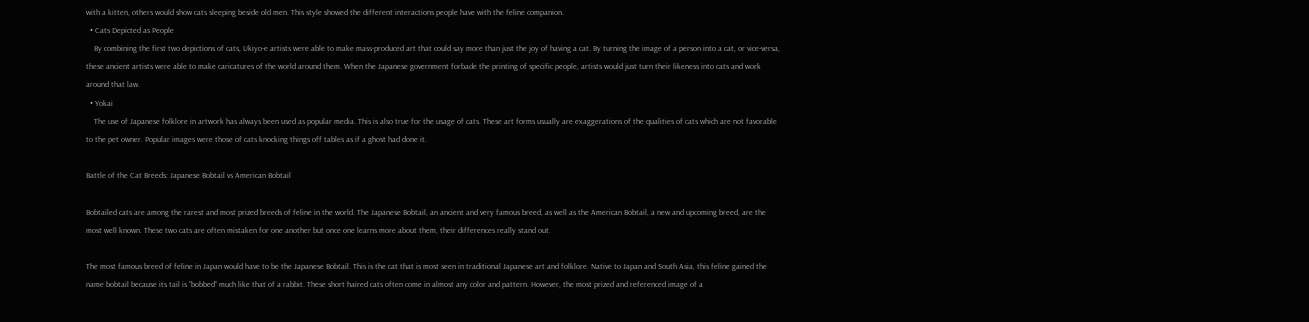with a kitten, others would show cats sleeping beside old men. This style showed the different interactions people have with the feline companion.
  • Cats Depicted as People
    By combining the first two depictions of cats, Ukiyo-e artists were able to make mass-produced art that could say more than just the joy of having a cat. By turning the image of a person into a cat, or vice-versa, these ancient artists were able to make caricatures of the world around them. When the Japanese government forbade the printing of specific people, artists would just turn their likeness into cats and work around that law.
  • Yokai
    The use of Japanese folklore in artwork has always been used as popular media. This is also true for the usage of cats. These art forms usually are exaggerations of the qualities of cats which are not favorable to the pet owner. Popular images were those of cats knocking things off tables as if a ghost had done it.

Battle of the Cat Breeds: Japanese Bobtail vs American Bobtail

Bobtailed cats are among the rarest and most prized breeds of feline in the world. The Japanese Bobtail, an ancient and very famous breed, as well as the American Bobtail, a new and upcoming breed, are the most well known. These two cats are often mistaken for one another but once one learns more about them, their differences really stand out.

The most famous breed of feline in Japan would have to be the Japanese Bobtail. This is the cat that is most seen in traditional Japanese art and folklore. Native to Japan and South Asia, this feline gained the name bobtail because its tail is “bobbed” much like that of a rabbit. These short haired cats often come in almost any color and pattern. However, the most prized and referenced image of a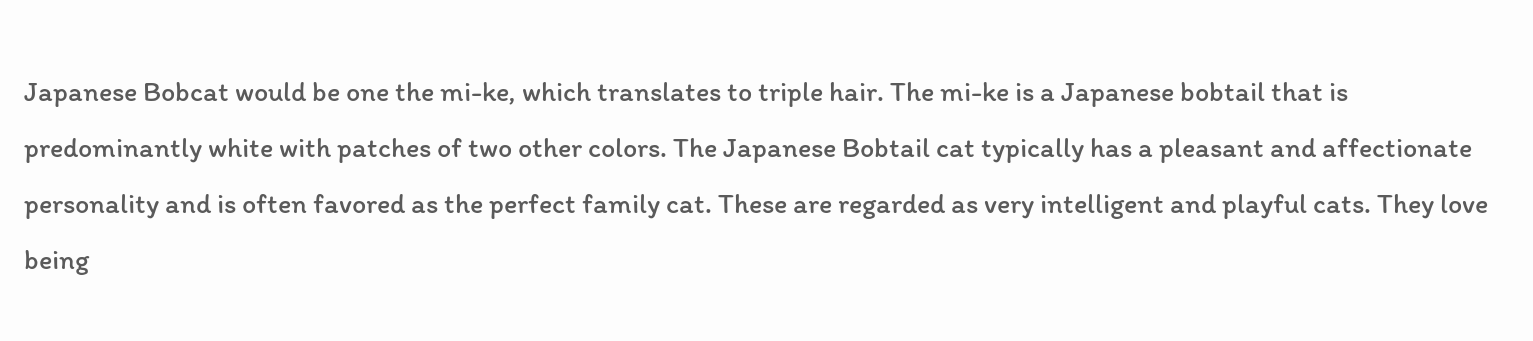Japanese Bobcat would be one the mi-ke, which translates to triple hair. The mi-ke is a Japanese bobtail that is predominantly white with patches of two other colors. The Japanese Bobtail cat typically has a pleasant and affectionate personality and is often favored as the perfect family cat. These are regarded as very intelligent and playful cats. They love being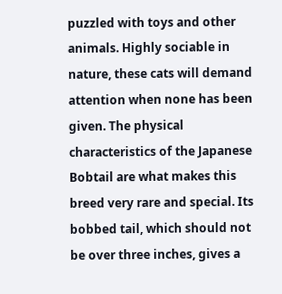puzzled with toys and other animals. Highly sociable in nature, these cats will demand attention when none has been given. The physical characteristics of the Japanese Bobtail are what makes this breed very rare and special. Its bobbed tail, which should not be over three inches, gives a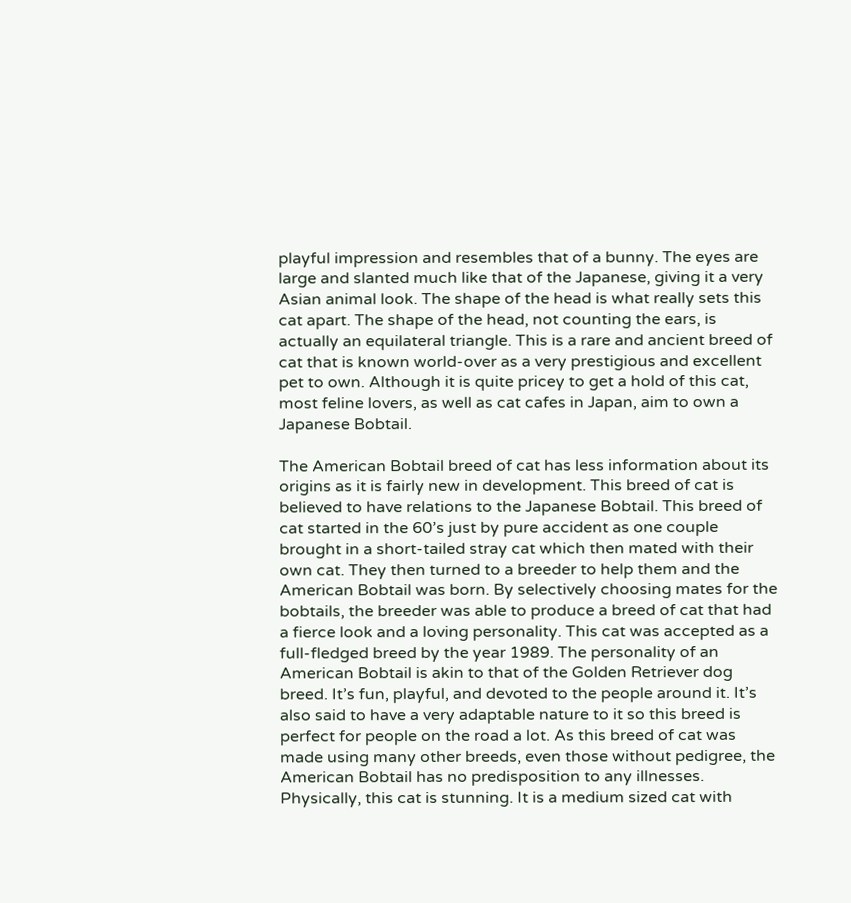playful impression and resembles that of a bunny. The eyes are large and slanted much like that of the Japanese, giving it a very Asian animal look. The shape of the head is what really sets this cat apart. The shape of the head, not counting the ears, is actually an equilateral triangle. This is a rare and ancient breed of cat that is known world-over as a very prestigious and excellent pet to own. Although it is quite pricey to get a hold of this cat, most feline lovers, as well as cat cafes in Japan, aim to own a Japanese Bobtail.

The American Bobtail breed of cat has less information about its origins as it is fairly new in development. This breed of cat is believed to have relations to the Japanese Bobtail. This breed of cat started in the 60’s just by pure accident as one couple brought in a short-tailed stray cat which then mated with their own cat. They then turned to a breeder to help them and the American Bobtail was born. By selectively choosing mates for the bobtails, the breeder was able to produce a breed of cat that had a fierce look and a loving personality. This cat was accepted as a full-fledged breed by the year 1989. The personality of an American Bobtail is akin to that of the Golden Retriever dog breed. It’s fun, playful, and devoted to the people around it. It’s also said to have a very adaptable nature to it so this breed is perfect for people on the road a lot. As this breed of cat was made using many other breeds, even those without pedigree, the American Bobtail has no predisposition to any illnesses. Physically, this cat is stunning. It is a medium sized cat with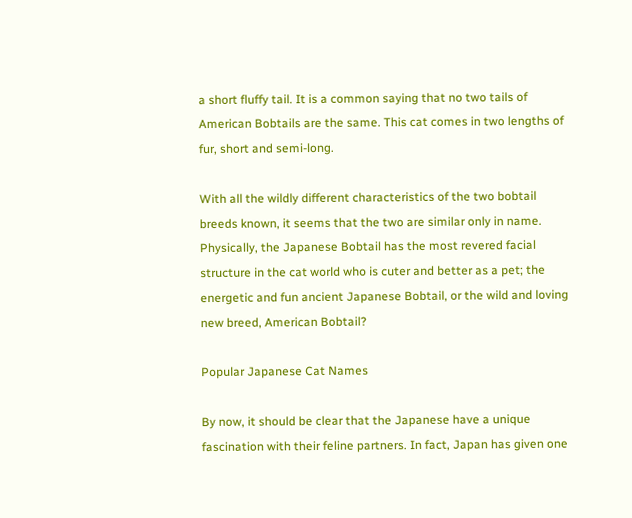a short fluffy tail. It is a common saying that no two tails of American Bobtails are the same. This cat comes in two lengths of fur, short and semi-long.

With all the wildly different characteristics of the two bobtail breeds known, it seems that the two are similar only in name. Physically, the Japanese Bobtail has the most revered facial structure in the cat world who is cuter and better as a pet; the energetic and fun ancient Japanese Bobtail, or the wild and loving new breed, American Bobtail?

Popular Japanese Cat Names

By now, it should be clear that the Japanese have a unique fascination with their feline partners. In fact, Japan has given one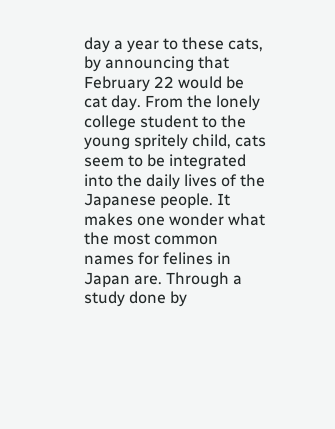day a year to these cats, by announcing that February 22 would be cat day. From the lonely college student to the young spritely child, cats seem to be integrated into the daily lives of the Japanese people. It makes one wonder what the most common names for felines in Japan are. Through a study done by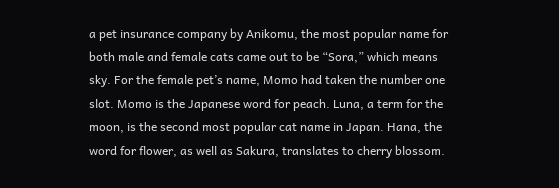a pet insurance company by Anikomu, the most popular name for both male and female cats came out to be “Sora,” which means sky. For the female pet’s name, Momo had taken the number one slot. Momo is the Japanese word for peach. Luna, a term for the moon, is the second most popular cat name in Japan. Hana, the word for flower, as well as Sakura, translates to cherry blossom.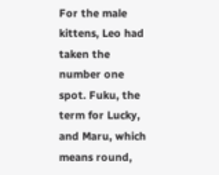For the male kittens, Leo had taken the number one spot. Fuku, the term for Lucky, and Maru, which means round,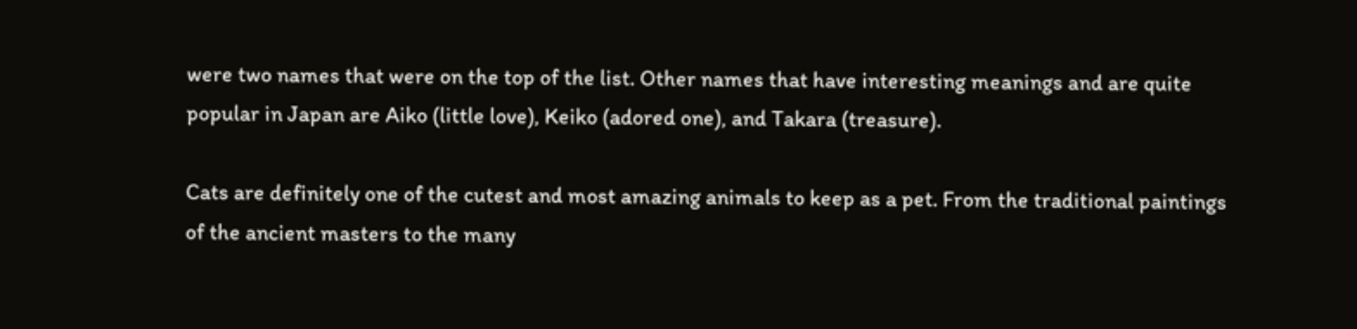were two names that were on the top of the list. Other names that have interesting meanings and are quite popular in Japan are Aiko (little love), Keiko (adored one), and Takara (treasure).

Cats are definitely one of the cutest and most amazing animals to keep as a pet. From the traditional paintings of the ancient masters to the many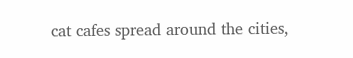cat cafes spread around the cities,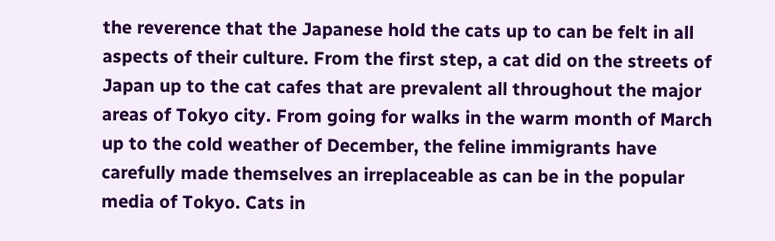the reverence that the Japanese hold the cats up to can be felt in all aspects of their culture. From the first step, a cat did on the streets of Japan up to the cat cafes that are prevalent all throughout the major areas of Tokyo city. From going for walks in the warm month of March up to the cold weather of December, the feline immigrants have carefully made themselves an irreplaceable as can be in the popular media of Tokyo. Cats in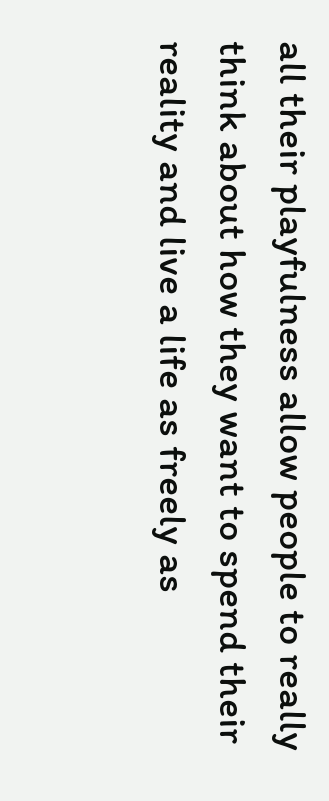all their playfulness allow people to really think about how they want to spend their reality and live a life as freely as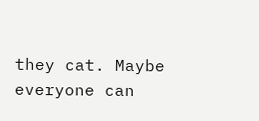they cat. Maybe everyone can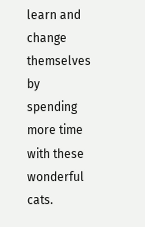learn and change themselves by spending more time with these wonderful cats.